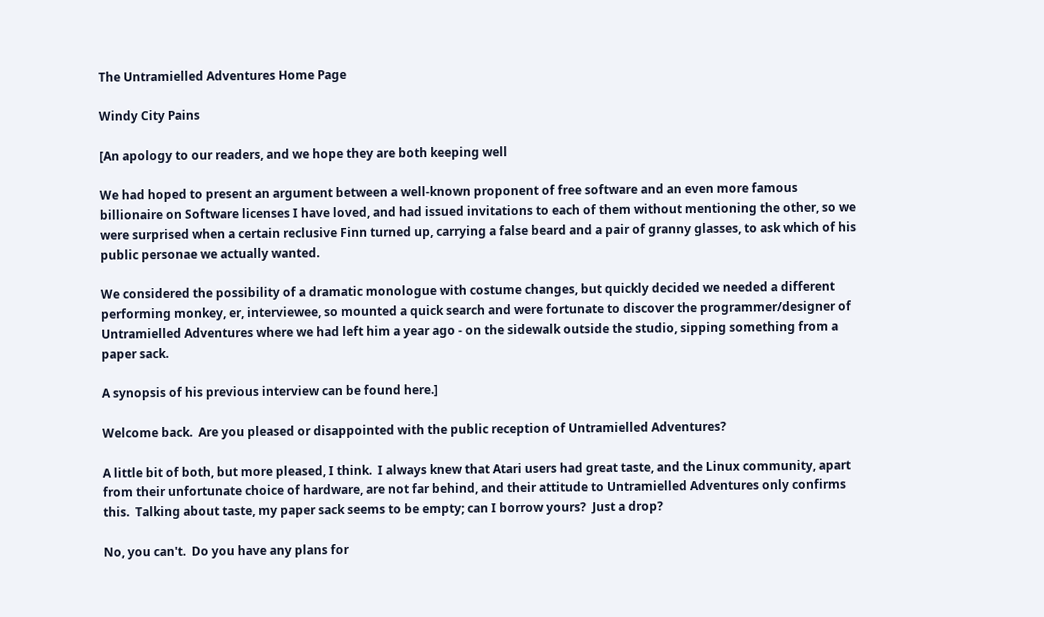The Untramielled Adventures Home Page

Windy City Pains

[An apology to our readers, and we hope they are both keeping well

We had hoped to present an argument between a well-known proponent of free software and an even more famous billionaire on Software licenses I have loved, and had issued invitations to each of them without mentioning the other, so we were surprised when a certain reclusive Finn turned up, carrying a false beard and a pair of granny glasses, to ask which of his public personae we actually wanted.

We considered the possibility of a dramatic monologue with costume changes, but quickly decided we needed a different performing monkey, er, interviewee, so mounted a quick search and were fortunate to discover the programmer/designer of Untramielled Adventures where we had left him a year ago - on the sidewalk outside the studio, sipping something from a paper sack.

A synopsis of his previous interview can be found here.]

Welcome back.  Are you pleased or disappointed with the public reception of Untramielled Adventures?

A little bit of both, but more pleased, I think.  I always knew that Atari users had great taste, and the Linux community, apart from their unfortunate choice of hardware, are not far behind, and their attitude to Untramielled Adventures only confirms this.  Talking about taste, my paper sack seems to be empty; can I borrow yours?  Just a drop?

No, you can't.  Do you have any plans for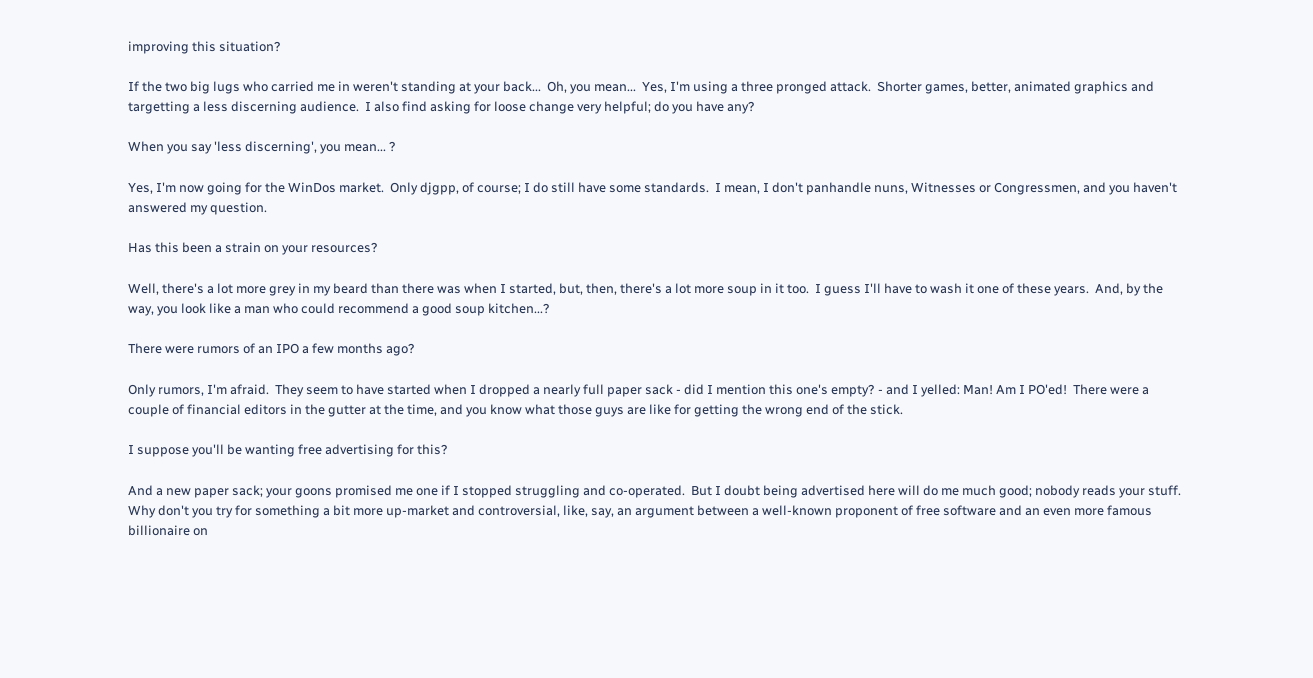improving this situation?

If the two big lugs who carried me in weren't standing at your back...  Oh, you mean...  Yes, I'm using a three pronged attack.  Shorter games, better, animated graphics and targetting a less discerning audience.  I also find asking for loose change very helpful; do you have any?

When you say 'less discerning', you mean... ?

Yes, I'm now going for the WinDos market.  Only djgpp, of course; I do still have some standards.  I mean, I don't panhandle nuns, Witnesses or Congressmen, and you haven't answered my question.

Has this been a strain on your resources?

Well, there's a lot more grey in my beard than there was when I started, but, then, there's a lot more soup in it too.  I guess I'll have to wash it one of these years.  And, by the way, you look like a man who could recommend a good soup kitchen...?

There were rumors of an IPO a few months ago?

Only rumors, I'm afraid.  They seem to have started when I dropped a nearly full paper sack - did I mention this one's empty? - and I yelled: Man! Am I PO'ed!  There were a couple of financial editors in the gutter at the time, and you know what those guys are like for getting the wrong end of the stick.

I suppose you'll be wanting free advertising for this?

And a new paper sack; your goons promised me one if I stopped struggling and co-operated.  But I doubt being advertised here will do me much good; nobody reads your stuff.  Why don't you try for something a bit more up-market and controversial, like, say, an argument between a well-known proponent of free software and an even more famous billionaire on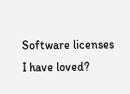Software licenses I have loved?